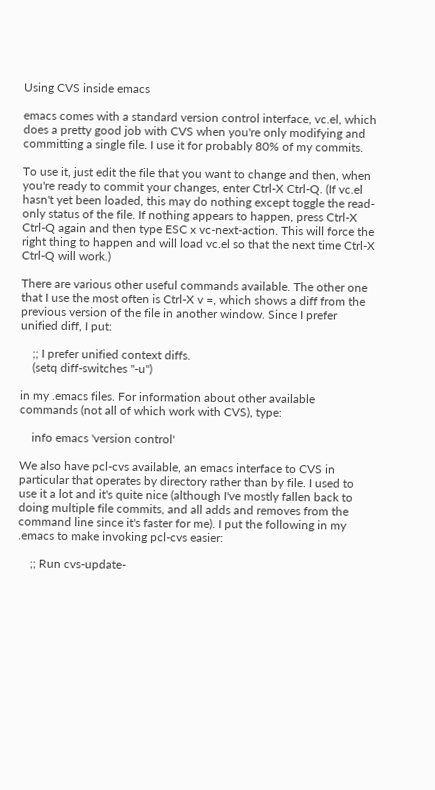Using CVS inside emacs

emacs comes with a standard version control interface, vc.el, which does a pretty good job with CVS when you're only modifying and committing a single file. I use it for probably 80% of my commits.

To use it, just edit the file that you want to change and then, when you're ready to commit your changes, enter Ctrl-X Ctrl-Q. (If vc.el hasn't yet been loaded, this may do nothing except toggle the read-only status of the file. If nothing appears to happen, press Ctrl-X Ctrl-Q again and then type ESC x vc-next-action. This will force the right thing to happen and will load vc.el so that the next time Ctrl-X Ctrl-Q will work.)

There are various other useful commands available. The other one that I use the most often is Ctrl-X v =, which shows a diff from the previous version of the file in another window. Since I prefer unified diff, I put:

    ;; I prefer unified context diffs.
    (setq diff-switches "-u")

in my .emacs files. For information about other available commands (not all of which work with CVS), type:

    info emacs 'version control'

We also have pcl-cvs available, an emacs interface to CVS in particular that operates by directory rather than by file. I used to use it a lot and it's quite nice (although I've mostly fallen back to doing multiple file commits, and all adds and removes from the command line since it's faster for me). I put the following in my .emacs to make invoking pcl-cvs easier:

    ;; Run cvs-update-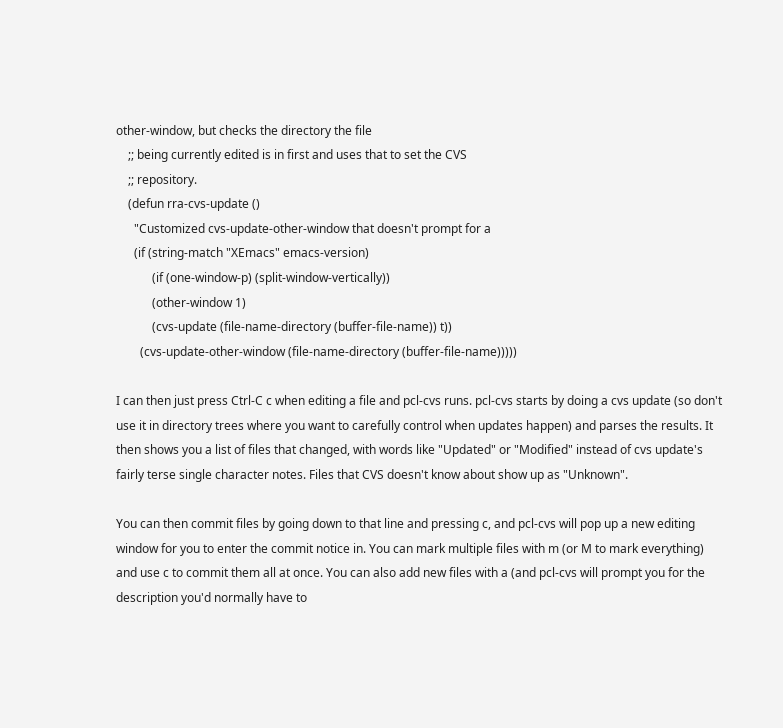other-window, but checks the directory the file
    ;; being currently edited is in first and uses that to set the CVS
    ;; repository.
    (defun rra-cvs-update ()
      "Customized cvs-update-other-window that doesn't prompt for a
      (if (string-match "XEmacs" emacs-version)
            (if (one-window-p) (split-window-vertically))
            (other-window 1)
            (cvs-update (file-name-directory (buffer-file-name)) t))
        (cvs-update-other-window (file-name-directory (buffer-file-name)))))

I can then just press Ctrl-C c when editing a file and pcl-cvs runs. pcl-cvs starts by doing a cvs update (so don't use it in directory trees where you want to carefully control when updates happen) and parses the results. It then shows you a list of files that changed, with words like "Updated" or "Modified" instead of cvs update's fairly terse single character notes. Files that CVS doesn't know about show up as "Unknown".

You can then commit files by going down to that line and pressing c, and pcl-cvs will pop up a new editing window for you to enter the commit notice in. You can mark multiple files with m (or M to mark everything) and use c to commit them all at once. You can also add new files with a (and pcl-cvs will prompt you for the description you'd normally have to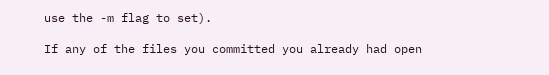use the -m flag to set).

If any of the files you committed you already had open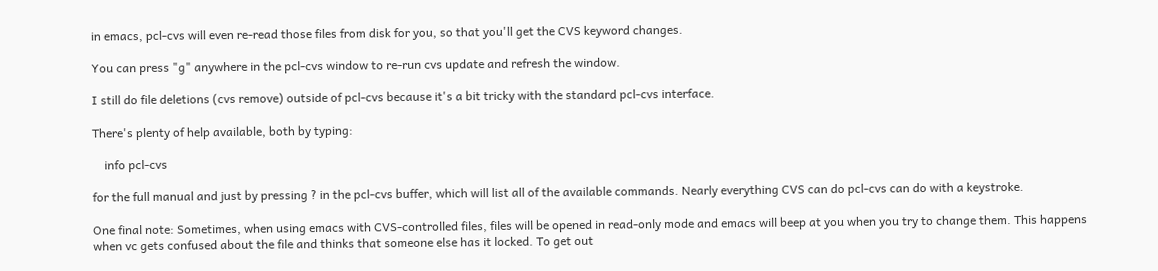in emacs, pcl-cvs will even re-read those files from disk for you, so that you'll get the CVS keyword changes.

You can press "g" anywhere in the pcl-cvs window to re-run cvs update and refresh the window.

I still do file deletions (cvs remove) outside of pcl-cvs because it's a bit tricky with the standard pcl-cvs interface.

There's plenty of help available, both by typing:

    info pcl-cvs

for the full manual and just by pressing ? in the pcl-cvs buffer, which will list all of the available commands. Nearly everything CVS can do pcl-cvs can do with a keystroke.

One final note: Sometimes, when using emacs with CVS-controlled files, files will be opened in read-only mode and emacs will beep at you when you try to change them. This happens when vc gets confused about the file and thinks that someone else has it locked. To get out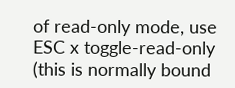of read-only mode, use ESC x toggle-read-only (this is normally bound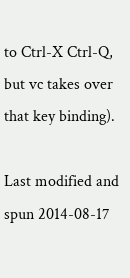to Ctrl-X Ctrl-Q, but vc takes over that key binding).

Last modified and spun 2014-08-17